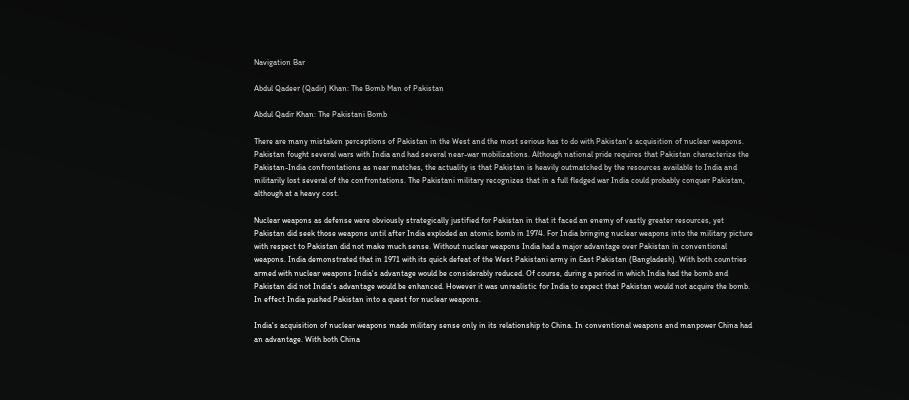Navigation Bar

Abdul Qadeer (Qadir) Khan: The Bomb Man of Pakistan

Abdul Qadir Khan: The Pakistani Bomb

There are many mistaken perceptions of Pakistan in the West and the most serious has to do with Pakistan's acquisition of nuclear weapons. Pakistan fought several wars with India and had several near-war mobilizations. Although national pride requires that Pakistan characterize the Pakistan-India confrontations as near matches, the actuality is that Pakistan is heavily outmatched by the resources available to India and militarily lost several of the confrontations. The Pakistani military recognizes that in a full fledged war India could probably conquer Pakistan, although at a heavy cost.

Nuclear weapons as defense were obviously strategically justified for Pakistan in that it faced an enemy of vastly greater resources, yet Pakistan did seek those weapons until after India exploded an atomic bomb in 1974. For India bringing nuclear weapons into the military picture with respect to Pakistan did not make much sense. Without nuclear weapons India had a major advantage over Pakistan in conventional weapons. India demonstrated that in 1971 with its quick defeat of the West Pakistani army in East Pakistan (Bangladesh). With both countries armed with nuclear weapons India's advantage would be considerably reduced. Of course, during a period in which India had the bomb and Pakistan did not India's advantage would be enhanced. However it was unrealistic for India to expect that Pakistan would not acquire the bomb. In effect India pushed Pakistan into a quest for nuclear weapons.

India's acquisition of nuclear weapons made military sense only in its relationship to China. In conventional weapons and manpower China had an advantage. With both China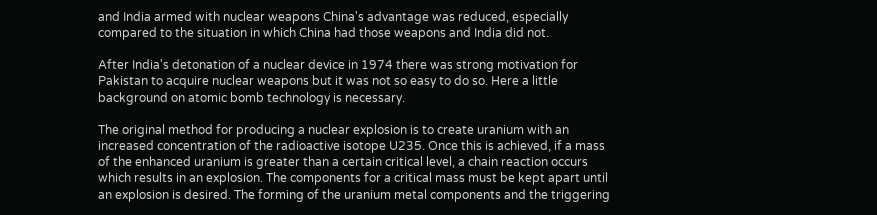and India armed with nuclear weapons China's advantage was reduced, especially compared to the situation in which China had those weapons and India did not.

After India's detonation of a nuclear device in 1974 there was strong motivation for Pakistan to acquire nuclear weapons but it was not so easy to do so. Here a little background on atomic bomb technology is necessary.

The original method for producing a nuclear explosion is to create uranium with an increased concentration of the radioactive isotope U235. Once this is achieved, if a mass of the enhanced uranium is greater than a certain critical level, a chain reaction occurs which results in an explosion. The components for a critical mass must be kept apart until an explosion is desired. The forming of the uranium metal components and the triggering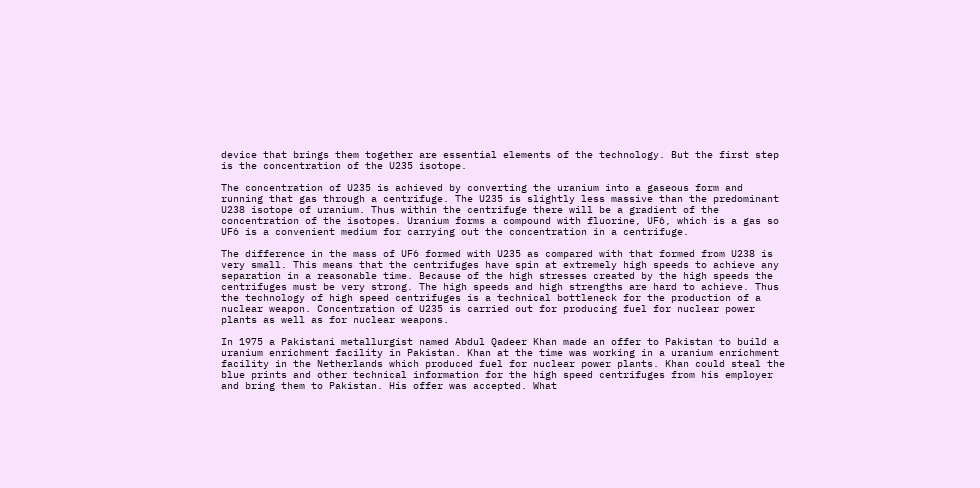device that brings them together are essential elements of the technology. But the first step is the concentration of the U235 isotope.

The concentration of U235 is achieved by converting the uranium into a gaseous form and running that gas through a centrifuge. The U235 is slightly less massive than the predominant U238 isotope of uranium. Thus within the centrifuge there will be a gradient of the concentration of the isotopes. Uranium forms a compound with fluorine, UF6, which is a gas so UF6 is a convenient medium for carrying out the concentration in a centrifuge.

The difference in the mass of UF6 formed with U235 as compared with that formed from U238 is very small. This means that the centrifuges have spin at extremely high speeds to achieve any separation in a reasonable time. Because of the high stresses created by the high speeds the centrifuges must be very strong. The high speeds and high strengths are hard to achieve. Thus the technology of high speed centrifuges is a technical bottleneck for the production of a nuclear weapon. Concentration of U235 is carried out for producing fuel for nuclear power plants as well as for nuclear weapons.

In 1975 a Pakistani metallurgist named Abdul Qadeer Khan made an offer to Pakistan to build a uranium enrichment facility in Pakistan. Khan at the time was working in a uranium enrichment facility in the Netherlands which produced fuel for nuclear power plants. Khan could steal the blue prints and other technical information for the high speed centrifuges from his employer and bring them to Pakistan. His offer was accepted. What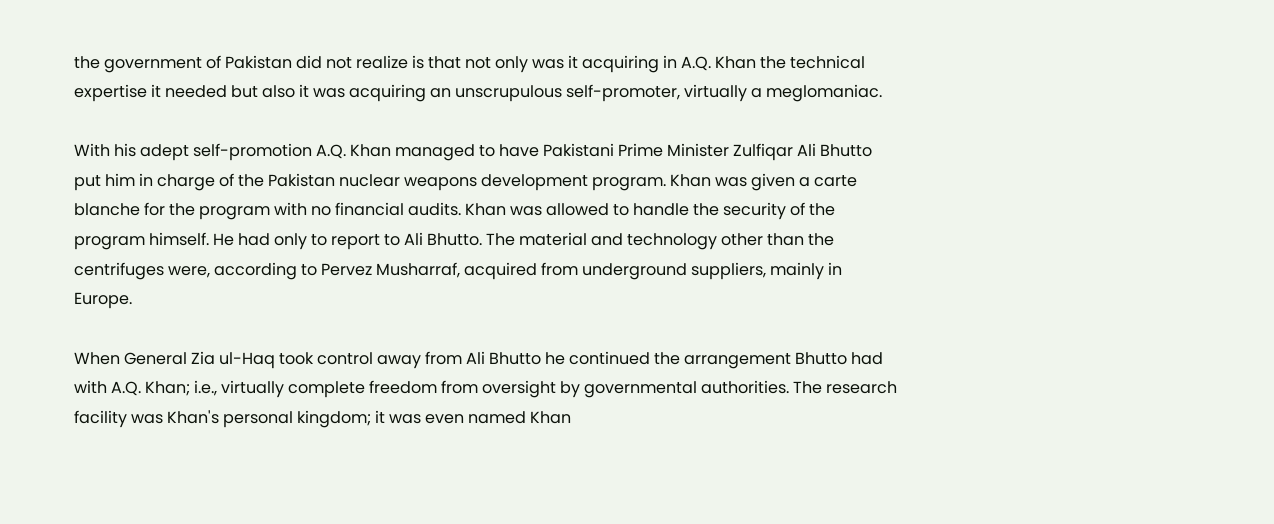the government of Pakistan did not realize is that not only was it acquiring in A.Q. Khan the technical expertise it needed but also it was acquiring an unscrupulous self-promoter, virtually a meglomaniac.

With his adept self-promotion A.Q. Khan managed to have Pakistani Prime Minister Zulfiqar Ali Bhutto put him in charge of the Pakistan nuclear weapons development program. Khan was given a carte blanche for the program with no financial audits. Khan was allowed to handle the security of the program himself. He had only to report to Ali Bhutto. The material and technology other than the centrifuges were, according to Pervez Musharraf, acquired from underground suppliers, mainly in Europe.

When General Zia ul-Haq took control away from Ali Bhutto he continued the arrangement Bhutto had with A.Q. Khan; i.e., virtually complete freedom from oversight by governmental authorities. The research facility was Khan's personal kingdom; it was even named Khan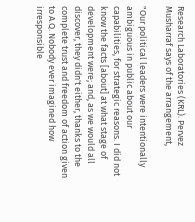Research Laboratories (KRL). Pervez Musharraf says of the arrangement,

"Our political leaders were intentionally ambiguous in public about our capabilities, for strategic reasons. I did not know the facts [about] at what stage of development were; and, as we would all discover, they didn't either, thanks to the complete trust and freedom of action given to A.Q. Nobody ever imagined how irresponsible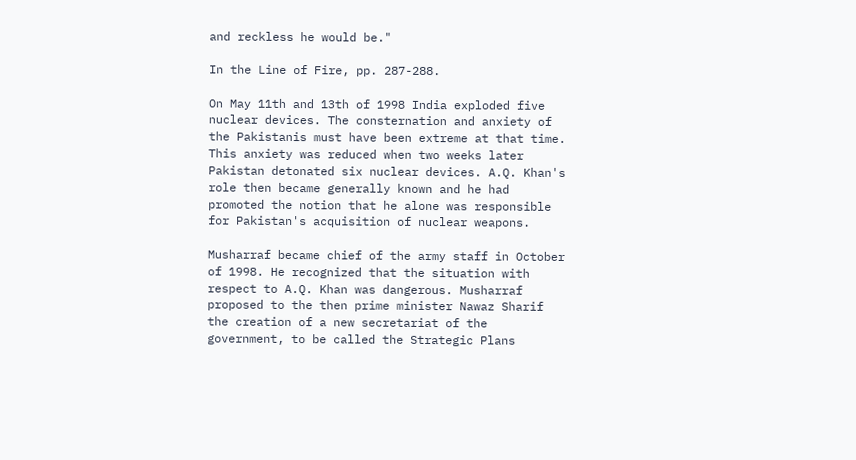and reckless he would be."

In the Line of Fire, pp. 287-288.

On May 11th and 13th of 1998 India exploded five nuclear devices. The consternation and anxiety of the Pakistanis must have been extreme at that time. This anxiety was reduced when two weeks later Pakistan detonated six nuclear devices. A.Q. Khan's role then became generally known and he had promoted the notion that he alone was responsible for Pakistan's acquisition of nuclear weapons.

Musharraf became chief of the army staff in October of 1998. He recognized that the situation with respect to A.Q. Khan was dangerous. Musharraf proposed to the then prime minister Nawaz Sharif the creation of a new secretariat of the government, to be called the Strategic Plans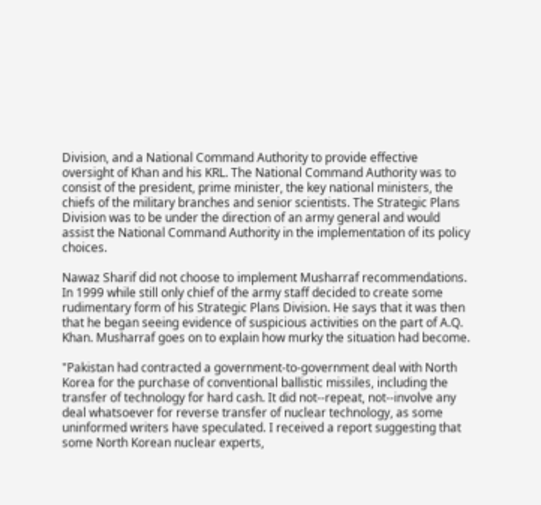Division, and a National Command Authority to provide effective oversight of Khan and his KRL. The National Command Authority was to consist of the president, prime minister, the key national ministers, the chiefs of the military branches and senior scientists. The Strategic Plans Division was to be under the direction of an army general and would assist the National Command Authority in the implementation of its policy choices.

Nawaz Sharif did not choose to implement Musharraf recommendations. In 1999 while still only chief of the army staff decided to create some rudimentary form of his Strategic Plans Division. He says that it was then that he began seeing evidence of suspicious activities on the part of A.Q. Khan. Musharraf goes on to explain how murky the situation had become.

"Pakistan had contracted a government-to-government deal with North Korea for the purchase of conventional ballistic missiles, including the transfer of technology for hard cash. It did not--repeat, not--involve any deal whatsoever for reverse transfer of nuclear technology, as some uninformed writers have speculated. I received a report suggesting that some North Korean nuclear experts,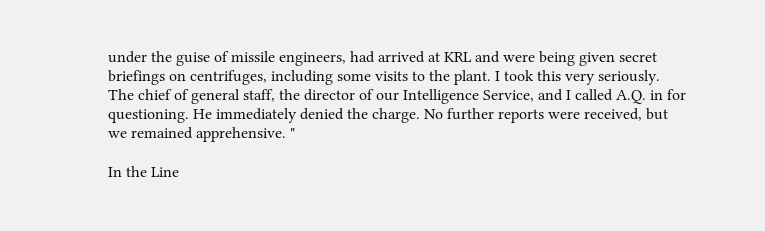under the guise of missile engineers, had arrived at KRL and were being given secret briefings on centrifuges, including some visits to the plant. I took this very seriously. The chief of general staff, the director of our Intelligence Service, and I called A.Q. in for questioning. He immediately denied the charge. No further reports were received, but we remained apprehensive. "

In the Line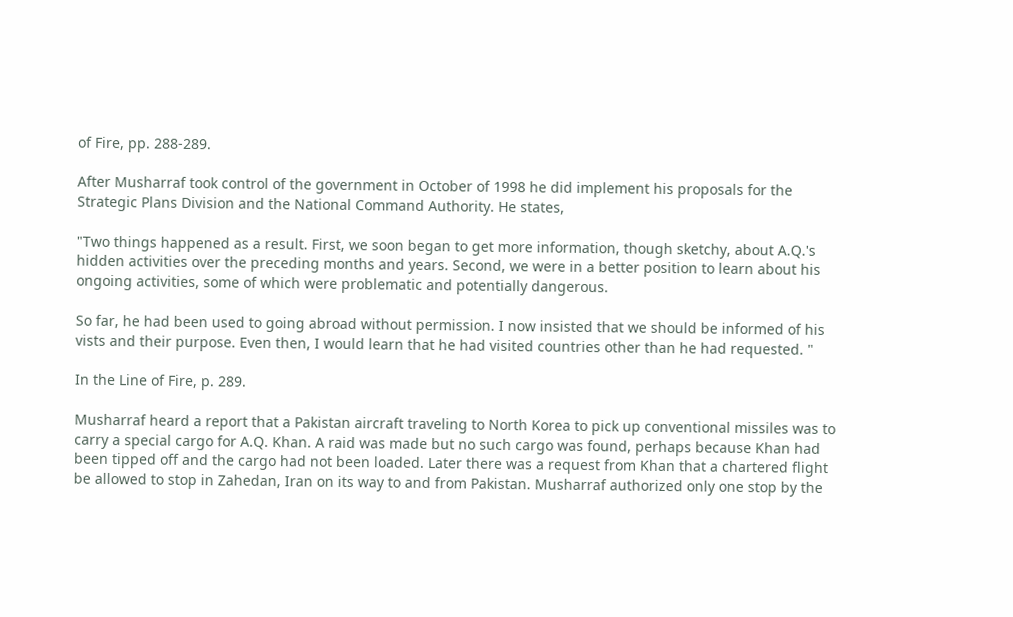of Fire, pp. 288-289.

After Musharraf took control of the government in October of 1998 he did implement his proposals for the Strategic Plans Division and the National Command Authority. He states,

"Two things happened as a result. First, we soon began to get more information, though sketchy, about A.Q.'s hidden activities over the preceding months and years. Second, we were in a better position to learn about his ongoing activities, some of which were problematic and potentially dangerous.

So far, he had been used to going abroad without permission. I now insisted that we should be informed of his vists and their purpose. Even then, I would learn that he had visited countries other than he had requested. "

In the Line of Fire, p. 289.

Musharraf heard a report that a Pakistan aircraft traveling to North Korea to pick up conventional missiles was to carry a special cargo for A.Q. Khan. A raid was made but no such cargo was found, perhaps because Khan had been tipped off and the cargo had not been loaded. Later there was a request from Khan that a chartered flight be allowed to stop in Zahedan, Iran on its way to and from Pakistan. Musharraf authorized only one stop by the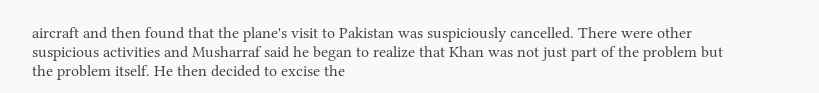aircraft and then found that the plane's visit to Pakistan was suspiciously cancelled. There were other suspicious activities and Musharraf said he began to realize that Khan was not just part of the problem but the problem itself. He then decided to excise the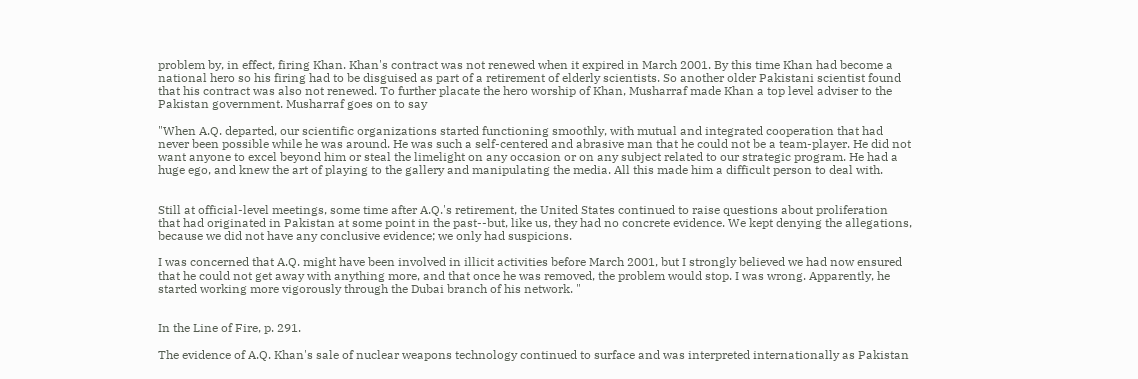problem by, in effect, firing Khan. Khan's contract was not renewed when it expired in March 2001. By this time Khan had become a national hero so his firing had to be disguised as part of a retirement of elderly scientists. So another older Pakistani scientist found that his contract was also not renewed. To further placate the hero worship of Khan, Musharraf made Khan a top level adviser to the Pakistan government. Musharraf goes on to say

"When A.Q. departed, our scientific organizations started functioning smoothly, with mutual and integrated cooperation that had never been possible while he was around. He was such a self-centered and abrasive man that he could not be a team-player. He did not want anyone to excel beyond him or steal the limelight on any occasion or on any subject related to our strategic program. He had a huge ego, and knew the art of playing to the gallery and manipulating the media. All this made him a difficult person to deal with.


Still at official-level meetings, some time after A.Q.'s retirement, the United States continued to raise questions about proliferation that had originated in Pakistan at some point in the past--but, like us, they had no concrete evidence. We kept denying the allegations, because we did not have any conclusive evidence; we only had suspicions.

I was concerned that A.Q. might have been involved in illicit activities before March 2001, but I strongly believed we had now ensured that he could not get away with anything more, and that once he was removed, the problem would stop. I was wrong. Apparently, he started working more vigorously through the Dubai branch of his network. "


In the Line of Fire, p. 291.

The evidence of A.Q. Khan's sale of nuclear weapons technology continued to surface and was interpreted internationally as Pakistan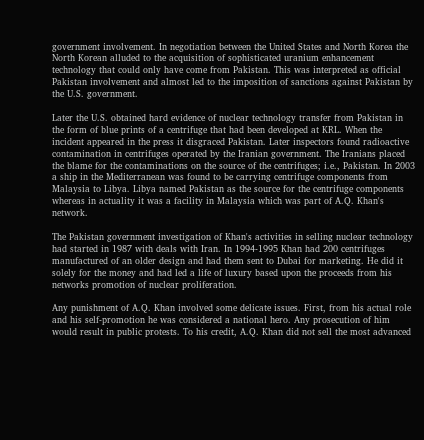government involvement. In negotiation between the United States and North Korea the North Korean alluded to the acquisition of sophisticated uranium enhancement technology that could only have come from Pakistan. This was interpreted as official Pakistan involvement and almost led to the imposition of sanctions against Pakistan by the U.S. government.

Later the U.S. obtained hard evidence of nuclear technology transfer from Pakistan in the form of blue prints of a centrifuge that had been developed at KRL. When the incident appeared in the press it disgraced Pakistan. Later inspectors found radioactive contamination in centrifuges operated by the Iranian government. The Iranians placed the blame for the contaminations on the source of the centrifuges; i.e., Pakistan. In 2003 a ship in the Mediterranean was found to be carrying centrifuge components from Malaysia to Libya. Libya named Pakistan as the source for the centrifuge components whereas in actuality it was a facility in Malaysia which was part of A.Q. Khan's network.

The Pakistan government investigation of Khan's activities in selling nuclear technology had started in 1987 with deals with Iran. In 1994-1995 Khan had 200 centrifuges manufactured of an older design and had them sent to Dubai for marketing. He did it solely for the money and had led a life of luxury based upon the proceeds from his networks promotion of nuclear proliferation.

Any punishment of A.Q. Khan involved some delicate issues. First, from his actual role and his self-promotion he was considered a national hero. Any prosecution of him would result in public protests. To his credit, A.Q. Khan did not sell the most advanced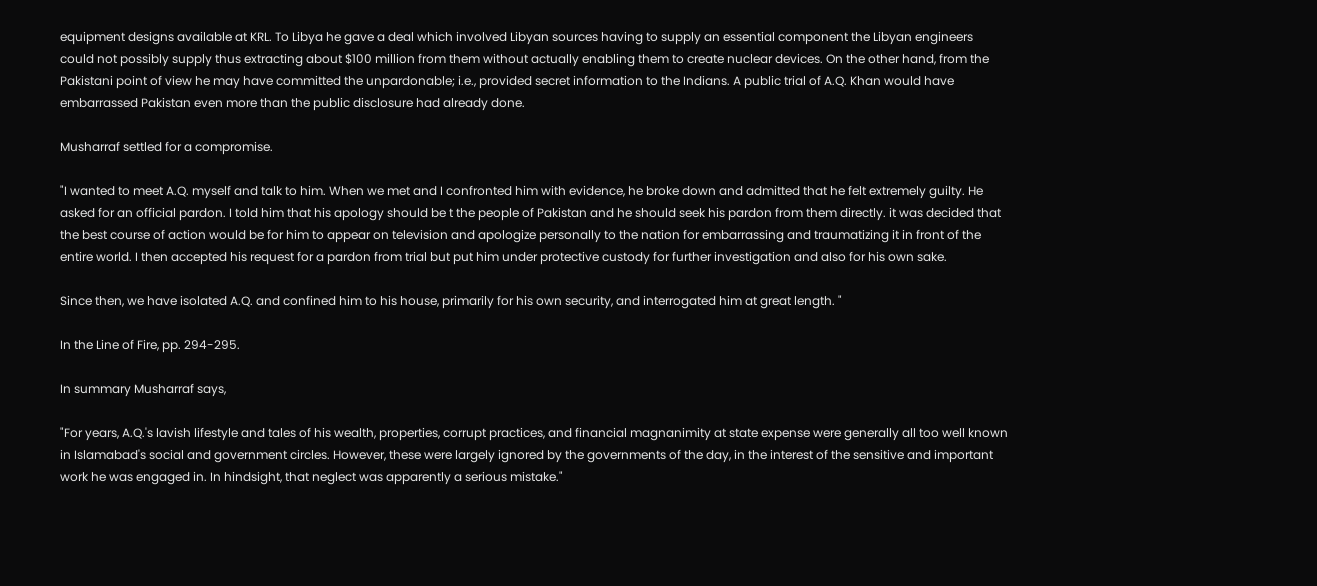equipment designs available at KRL. To Libya he gave a deal which involved Libyan sources having to supply an essential component the Libyan engineers could not possibly supply thus extracting about $100 million from them without actually enabling them to create nuclear devices. On the other hand, from the Pakistani point of view he may have committed the unpardonable; i.e., provided secret information to the Indians. A public trial of A.Q. Khan would have embarrassed Pakistan even more than the public disclosure had already done.

Musharraf settled for a compromise.

"I wanted to meet A.Q. myself and talk to him. When we met and I confronted him with evidence, he broke down and admitted that he felt extremely guilty. He asked for an official pardon. I told him that his apology should be t the people of Pakistan and he should seek his pardon from them directly. it was decided that the best course of action would be for him to appear on television and apologize personally to the nation for embarrassing and traumatizing it in front of the entire world. I then accepted his request for a pardon from trial but put him under protective custody for further investigation and also for his own sake.

Since then, we have isolated A.Q. and confined him to his house, primarily for his own security, and interrogated him at great length. "

In the Line of Fire, pp. 294-295.

In summary Musharraf says,

"For years, A.Q.'s lavish lifestyle and tales of his wealth, properties, corrupt practices, and financial magnanimity at state expense were generally all too well known in Islamabad's social and government circles. However, these were largely ignored by the governments of the day, in the interest of the sensitive and important work he was engaged in. In hindsight, that neglect was apparently a serious mistake."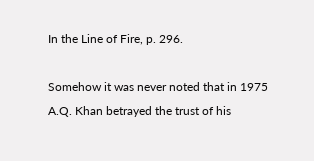In the Line of Fire, p. 296.

Somehow it was never noted that in 1975 A.Q. Khan betrayed the trust of his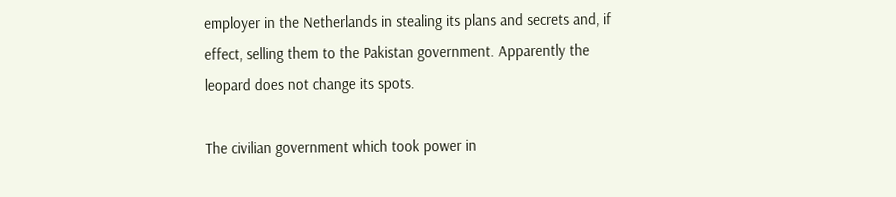employer in the Netherlands in stealing its plans and secrets and, if effect, selling them to the Pakistan government. Apparently the leopard does not change its spots.

The civilian government which took power in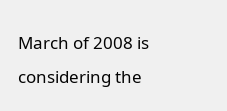March of 2008 is considering the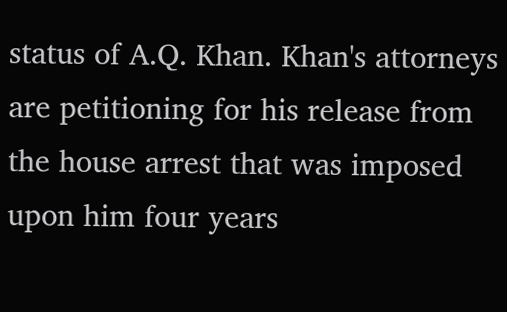status of A.Q. Khan. Khan's attorneys are petitioning for his release from the house arrest that was imposed upon him four years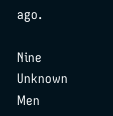ago.

Nine Unknown Men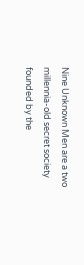Nine Unknown Men are a two millennia-old secret society founded by the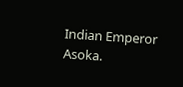Indian Emperor Asoka.